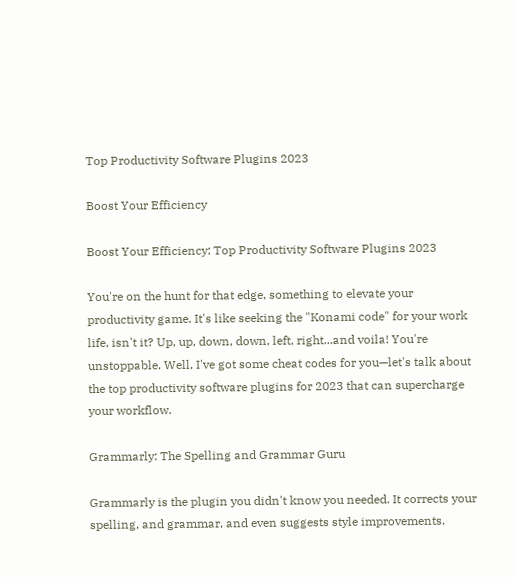Top Productivity Software Plugins 2023

Boost Your Efficiency

Boost Your Efficiency: Top Productivity Software Plugins 2023

You're on the hunt for that edge, something to elevate your productivity game. It's like seeking the "Konami code" for your work life, isn't it? Up, up, down, down, left, right...and voila! You're unstoppable. Well, I've got some cheat codes for you—let's talk about the top productivity software plugins for 2023 that can supercharge your workflow.

Grammarly: The Spelling and Grammar Guru

Grammarly is the plugin you didn't know you needed. It corrects your spelling, and grammar, and even suggests style improvements.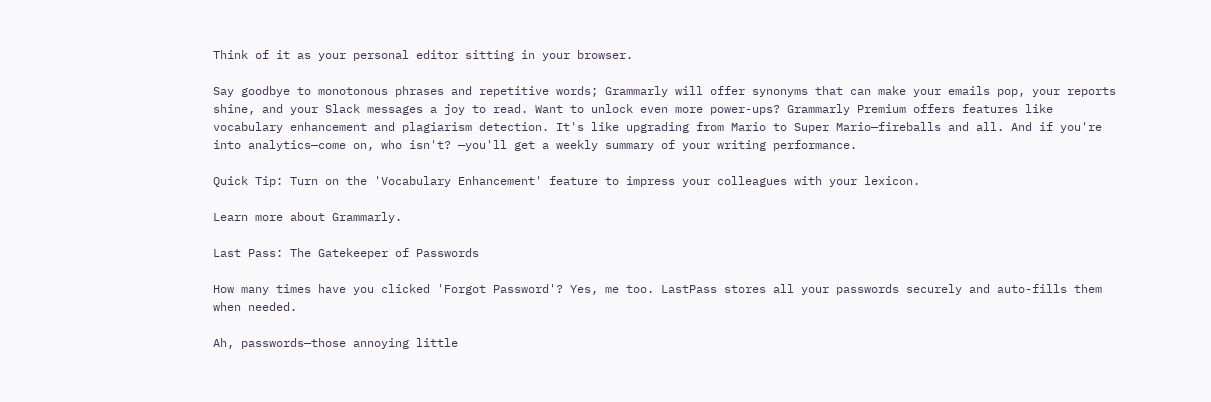Think of it as your personal editor sitting in your browser.

Say goodbye to monotonous phrases and repetitive words; Grammarly will offer synonyms that can make your emails pop, your reports shine, and your Slack messages a joy to read. Want to unlock even more power-ups? Grammarly Premium offers features like vocabulary enhancement and plagiarism detection. It's like upgrading from Mario to Super Mario—fireballs and all. And if you're into analytics—come on, who isn't? —you'll get a weekly summary of your writing performance.

Quick Tip: Turn on the 'Vocabulary Enhancement' feature to impress your colleagues with your lexicon.

Learn more about Grammarly.

Last Pass: The Gatekeeper of Passwords

How many times have you clicked 'Forgot Password'? Yes, me too. LastPass stores all your passwords securely and auto-fills them when needed.

Ah, passwords—those annoying little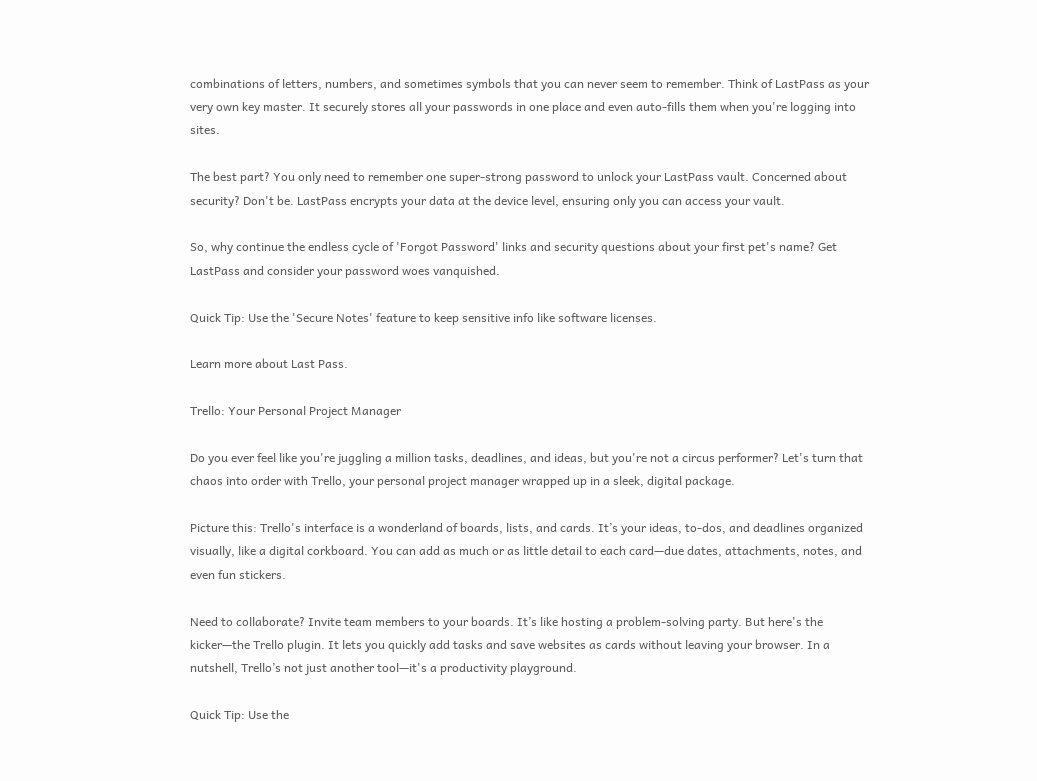combinations of letters, numbers, and sometimes symbols that you can never seem to remember. Think of LastPass as your very own key master. It securely stores all your passwords in one place and even auto-fills them when you're logging into sites.

The best part? You only need to remember one super-strong password to unlock your LastPass vault. Concerned about security? Don't be. LastPass encrypts your data at the device level, ensuring only you can access your vault.

So, why continue the endless cycle of 'Forgot Password' links and security questions about your first pet's name? Get LastPass and consider your password woes vanquished.

Quick Tip: Use the 'Secure Notes' feature to keep sensitive info like software licenses.

Learn more about Last Pass.

Trello: Your Personal Project Manager

Do you ever feel like you're juggling a million tasks, deadlines, and ideas, but you're not a circus performer? Let's turn that chaos into order with Trello, your personal project manager wrapped up in a sleek, digital package.

Picture this: Trello's interface is a wonderland of boards, lists, and cards. It’s your ideas, to-dos, and deadlines organized visually, like a digital corkboard. You can add as much or as little detail to each card—due dates, attachments, notes, and even fun stickers.

Need to collaborate? Invite team members to your boards. It’s like hosting a problem-solving party. But here's the kicker—the Trello plugin. It lets you quickly add tasks and save websites as cards without leaving your browser. In a nutshell, Trello’s not just another tool—it's a productivity playground.

Quick Tip: Use the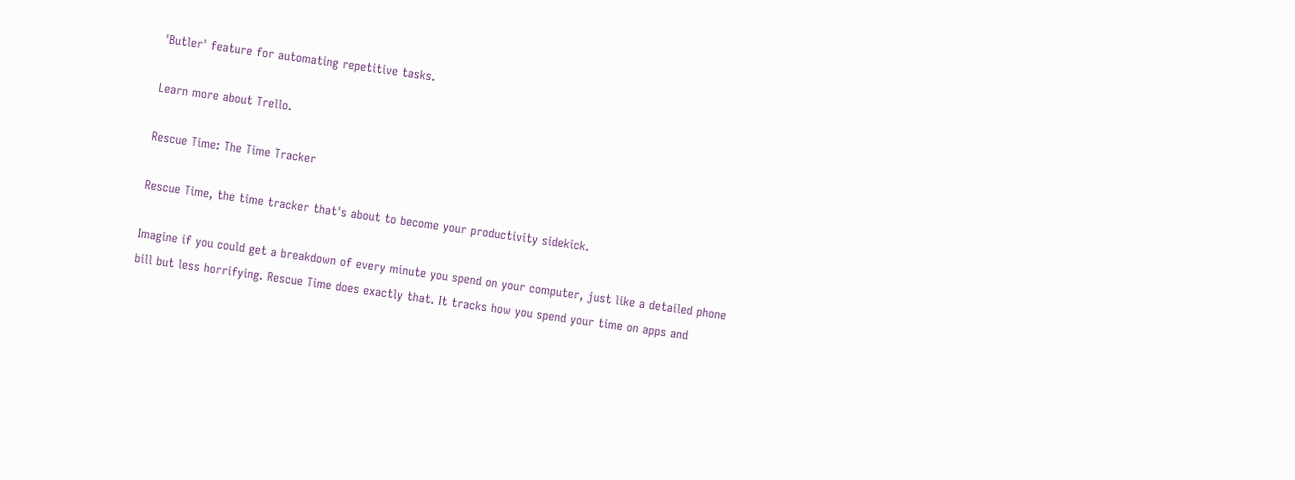'Butler' feature for automating repetitive tasks.

Learn more about Trello.

Rescue Time: The Time Tracker

Rescue Time, the time tracker that's about to become your productivity sidekick.

Imagine if you could get a breakdown of every minute you spend on your computer, just like a detailed phone bill but less horrifying. Rescue Time does exactly that. It tracks how you spend your time on apps and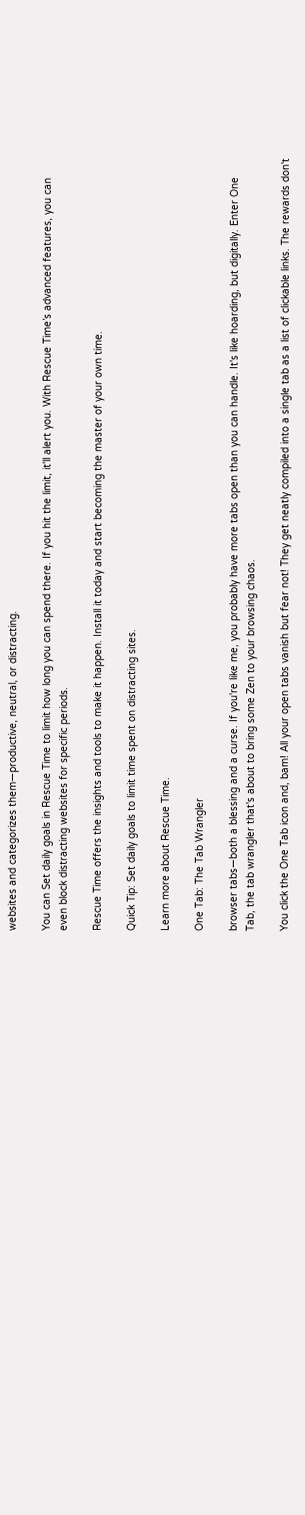websites and categorizes them—productive, neutral, or distracting.

You can Set daily goals in Rescue Time to limit how long you can spend there. If you hit the limit, it'll alert you. With Rescue Time’s advanced features, you can even block distracting websites for specific periods.

Rescue Time offers the insights and tools to make it happen. Install it today and start becoming the master of your own time.

Quick Tip: Set daily goals to limit time spent on distracting sites.

Learn more about Rescue Time.

One Tab: The Tab Wrangler

browser tabs—both a blessing and a curse. If you're like me, you probably have more tabs open than you can handle. It's like hoarding, but digitally. Enter One Tab, the tab wrangler that's about to bring some Zen to your browsing chaos.

You click the One Tab icon and, bam! All your open tabs vanish but fear not! They get neatly compiled into a single tab as a list of clickable links. The rewards don't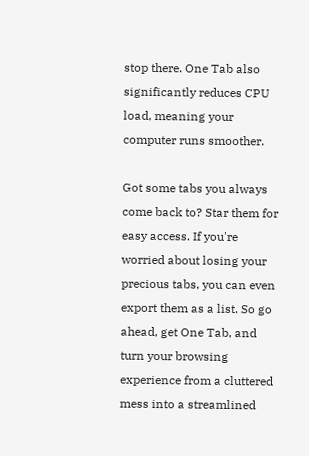stop there. One Tab also significantly reduces CPU load, meaning your computer runs smoother.

Got some tabs you always come back to? Star them for easy access. If you're worried about losing your precious tabs, you can even export them as a list. So go ahead, get One Tab, and turn your browsing experience from a cluttered mess into a streamlined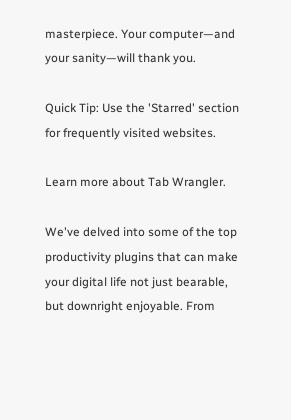masterpiece. Your computer—and your sanity—will thank you.

Quick Tip: Use the 'Starred' section for frequently visited websites.

Learn more about Tab Wrangler.

We've delved into some of the top productivity plugins that can make your digital life not just bearable, but downright enjoyable. From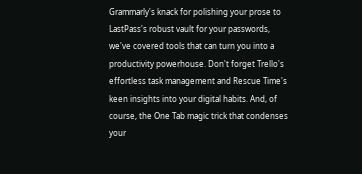Grammarly's knack for polishing your prose to LastPass's robust vault for your passwords, we've covered tools that can turn you into a productivity powerhouse. Don't forget Trello's effortless task management and Rescue Time's keen insights into your digital habits. And, of course, the One Tab magic trick that condenses your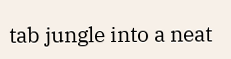tab jungle into a neat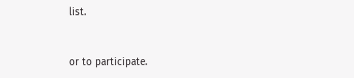list.


or to participate.